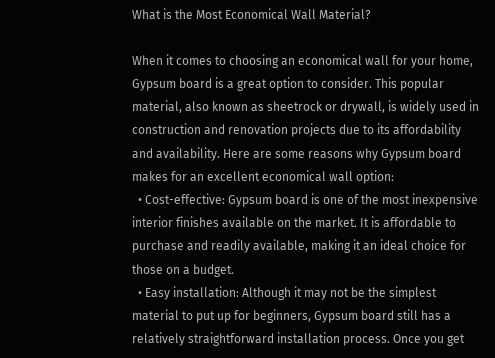What is the Most Economical Wall Material?

When it comes to choosing an economical wall for your home, Gypsum board is a great option to consider. This popular material, also known as sheetrock or drywall, is widely used in construction and renovation projects due to its affordability and availability. Here are some reasons why Gypsum board makes for an excellent economical wall option:
  • Cost-effective: Gypsum board is one of the most inexpensive interior finishes available on the market. It is affordable to purchase and readily available, making it an ideal choice for those on a budget.
  • Easy installation: Although it may not be the simplest material to put up for beginners, Gypsum board still has a relatively straightforward installation process. Once you get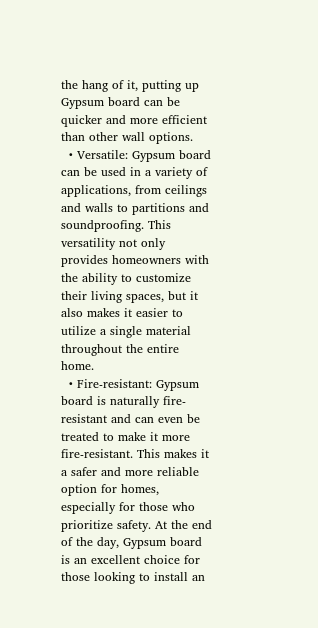the hang of it, putting up Gypsum board can be quicker and more efficient than other wall options.
  • Versatile: Gypsum board can be used in a variety of applications, from ceilings and walls to partitions and soundproofing. This versatility not only provides homeowners with the ability to customize their living spaces, but it also makes it easier to utilize a single material throughout the entire home.
  • Fire-resistant: Gypsum board is naturally fire-resistant and can even be treated to make it more fire-resistant. This makes it a safer and more reliable option for homes, especially for those who prioritize safety. At the end of the day, Gypsum board is an excellent choice for those looking to install an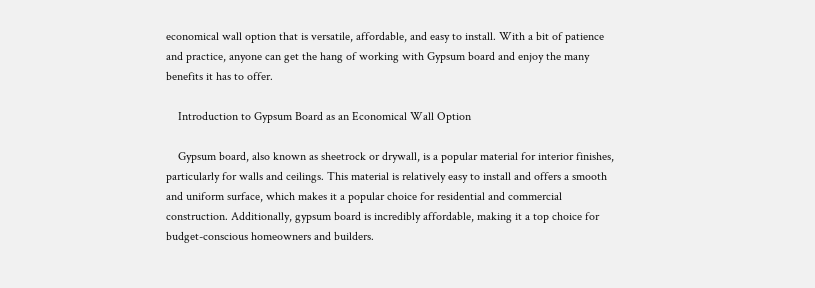economical wall option that is versatile, affordable, and easy to install. With a bit of patience and practice, anyone can get the hang of working with Gypsum board and enjoy the many benefits it has to offer.

    Introduction to Gypsum Board as an Economical Wall Option

    Gypsum board, also known as sheetrock or drywall, is a popular material for interior finishes, particularly for walls and ceilings. This material is relatively easy to install and offers a smooth and uniform surface, which makes it a popular choice for residential and commercial construction. Additionally, gypsum board is incredibly affordable, making it a top choice for budget-conscious homeowners and builders.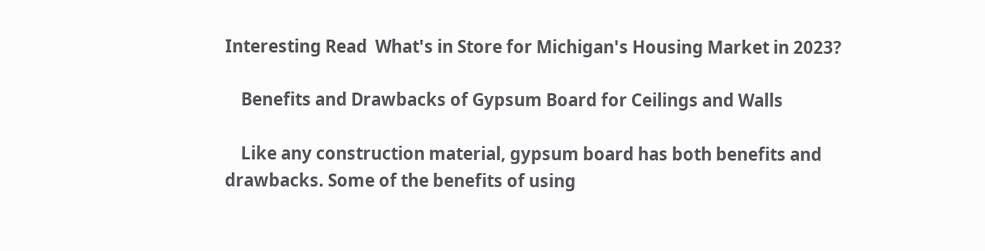Interesting Read  What's in Store for Michigan's Housing Market in 2023?

    Benefits and Drawbacks of Gypsum Board for Ceilings and Walls

    Like any construction material, gypsum board has both benefits and drawbacks. Some of the benefits of using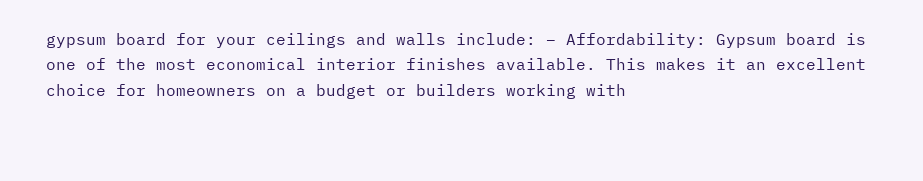gypsum board for your ceilings and walls include: – Affordability: Gypsum board is one of the most economical interior finishes available. This makes it an excellent choice for homeowners on a budget or builders working with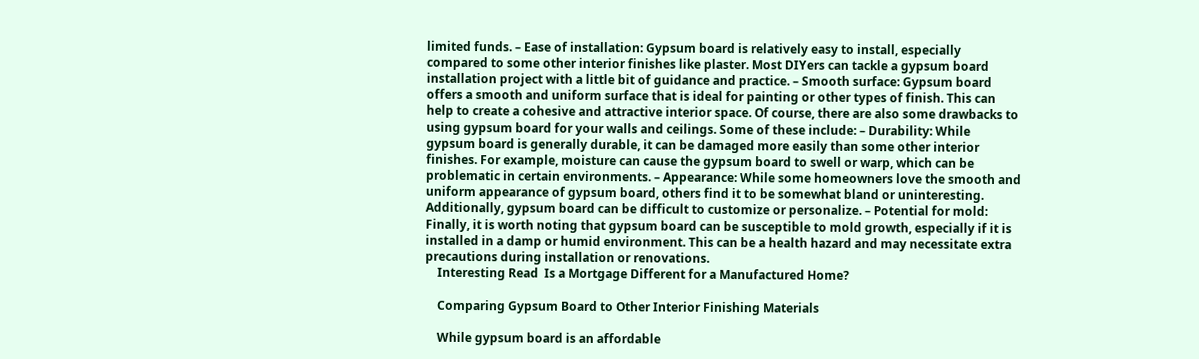limited funds. – Ease of installation: Gypsum board is relatively easy to install, especially compared to some other interior finishes like plaster. Most DIYers can tackle a gypsum board installation project with a little bit of guidance and practice. – Smooth surface: Gypsum board offers a smooth and uniform surface that is ideal for painting or other types of finish. This can help to create a cohesive and attractive interior space. Of course, there are also some drawbacks to using gypsum board for your walls and ceilings. Some of these include: – Durability: While gypsum board is generally durable, it can be damaged more easily than some other interior finishes. For example, moisture can cause the gypsum board to swell or warp, which can be problematic in certain environments. – Appearance: While some homeowners love the smooth and uniform appearance of gypsum board, others find it to be somewhat bland or uninteresting. Additionally, gypsum board can be difficult to customize or personalize. – Potential for mold: Finally, it is worth noting that gypsum board can be susceptible to mold growth, especially if it is installed in a damp or humid environment. This can be a health hazard and may necessitate extra precautions during installation or renovations.
    Interesting Read  Is a Mortgage Different for a Manufactured Home?

    Comparing Gypsum Board to Other Interior Finishing Materials

    While gypsum board is an affordable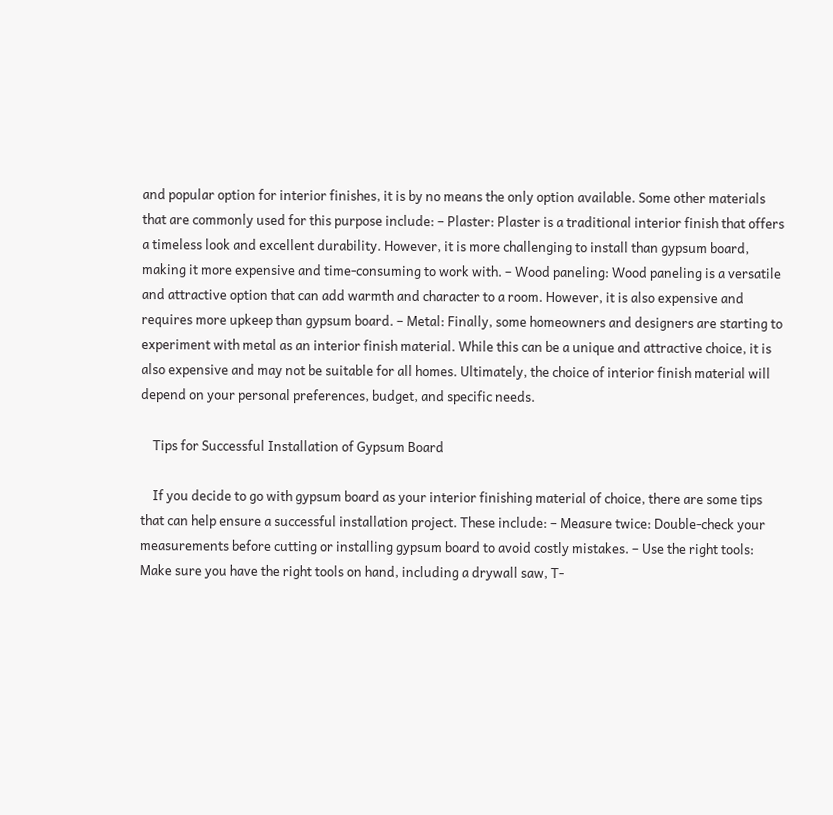and popular option for interior finishes, it is by no means the only option available. Some other materials that are commonly used for this purpose include: – Plaster: Plaster is a traditional interior finish that offers a timeless look and excellent durability. However, it is more challenging to install than gypsum board, making it more expensive and time-consuming to work with. – Wood paneling: Wood paneling is a versatile and attractive option that can add warmth and character to a room. However, it is also expensive and requires more upkeep than gypsum board. – Metal: Finally, some homeowners and designers are starting to experiment with metal as an interior finish material. While this can be a unique and attractive choice, it is also expensive and may not be suitable for all homes. Ultimately, the choice of interior finish material will depend on your personal preferences, budget, and specific needs.

    Tips for Successful Installation of Gypsum Board

    If you decide to go with gypsum board as your interior finishing material of choice, there are some tips that can help ensure a successful installation project. These include: – Measure twice: Double-check your measurements before cutting or installing gypsum board to avoid costly mistakes. – Use the right tools: Make sure you have the right tools on hand, including a drywall saw, T-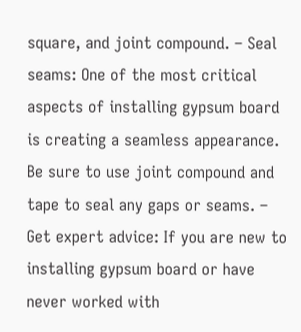square, and joint compound. – Seal seams: One of the most critical aspects of installing gypsum board is creating a seamless appearance. Be sure to use joint compound and tape to seal any gaps or seams. – Get expert advice: If you are new to installing gypsum board or have never worked with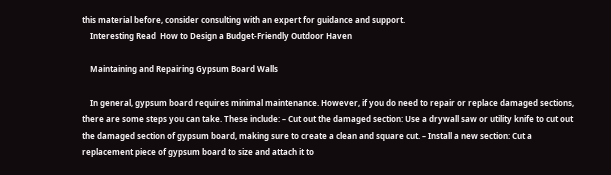this material before, consider consulting with an expert for guidance and support.
    Interesting Read  How to Design a Budget-Friendly Outdoor Haven

    Maintaining and Repairing Gypsum Board Walls

    In general, gypsum board requires minimal maintenance. However, if you do need to repair or replace damaged sections, there are some steps you can take. These include: – Cut out the damaged section: Use a drywall saw or utility knife to cut out the damaged section of gypsum board, making sure to create a clean and square cut. – Install a new section: Cut a replacement piece of gypsum board to size and attach it to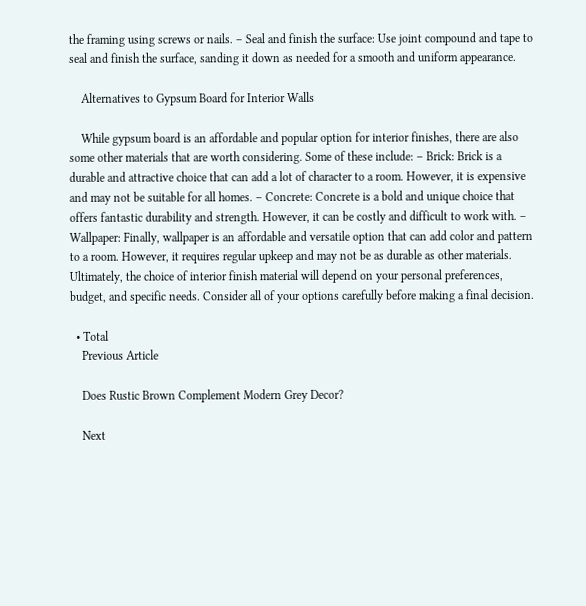the framing using screws or nails. – Seal and finish the surface: Use joint compound and tape to seal and finish the surface, sanding it down as needed for a smooth and uniform appearance.

    Alternatives to Gypsum Board for Interior Walls

    While gypsum board is an affordable and popular option for interior finishes, there are also some other materials that are worth considering. Some of these include: – Brick: Brick is a durable and attractive choice that can add a lot of character to a room. However, it is expensive and may not be suitable for all homes. – Concrete: Concrete is a bold and unique choice that offers fantastic durability and strength. However, it can be costly and difficult to work with. – Wallpaper: Finally, wallpaper is an affordable and versatile option that can add color and pattern to a room. However, it requires regular upkeep and may not be as durable as other materials. Ultimately, the choice of interior finish material will depend on your personal preferences, budget, and specific needs. Consider all of your options carefully before making a final decision.

  • Total
    Previous Article

    Does Rustic Brown Complement Modern Grey Decor?

    Next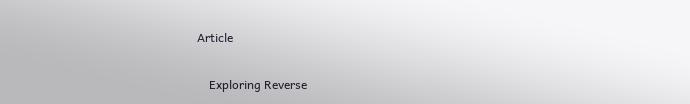Article

    Exploring Reverse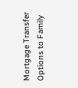Mortgage Transfer Options to Family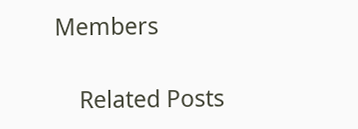Members

    Related Posts